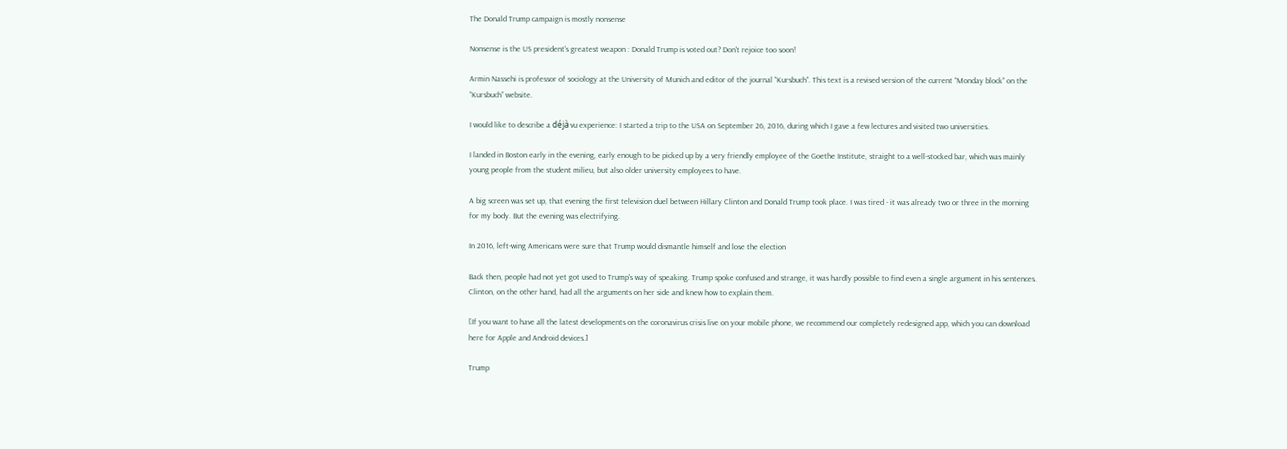The Donald Trump campaign is mostly nonsense

Nonsense is the US president's greatest weapon : Donald Trump is voted out? Don't rejoice too soon!

Armin Nassehi is professor of sociology at the University of Munich and editor of the journal “Kursbuch”. This text is a revised version of the current “Monday block” on the “Kursbuch” website.

I would like to describe a déjà vu experience: I started a trip to the USA on September 26, 2016, during which I gave a few lectures and visited two universities.

I landed in Boston early in the evening, early enough to be picked up by a very friendly employee of the Goethe Institute, straight to a well-stocked bar, which was mainly young people from the student milieu, but also older university employees to have.

A big screen was set up, that evening the first television duel between Hillary Clinton and Donald Trump took place. I was tired - it was already two or three in the morning for my body. But the evening was electrifying.

In 2016, left-wing Americans were sure that Trump would dismantle himself and lose the election

Back then, people had not yet got used to Trump's way of speaking. Trump spoke confused and strange, it was hardly possible to find even a single argument in his sentences. Clinton, on the other hand, had all the arguments on her side and knew how to explain them.

[If you want to have all the latest developments on the coronavirus crisis live on your mobile phone, we recommend our completely redesigned app, which you can download here for Apple and Android devices.]

Trump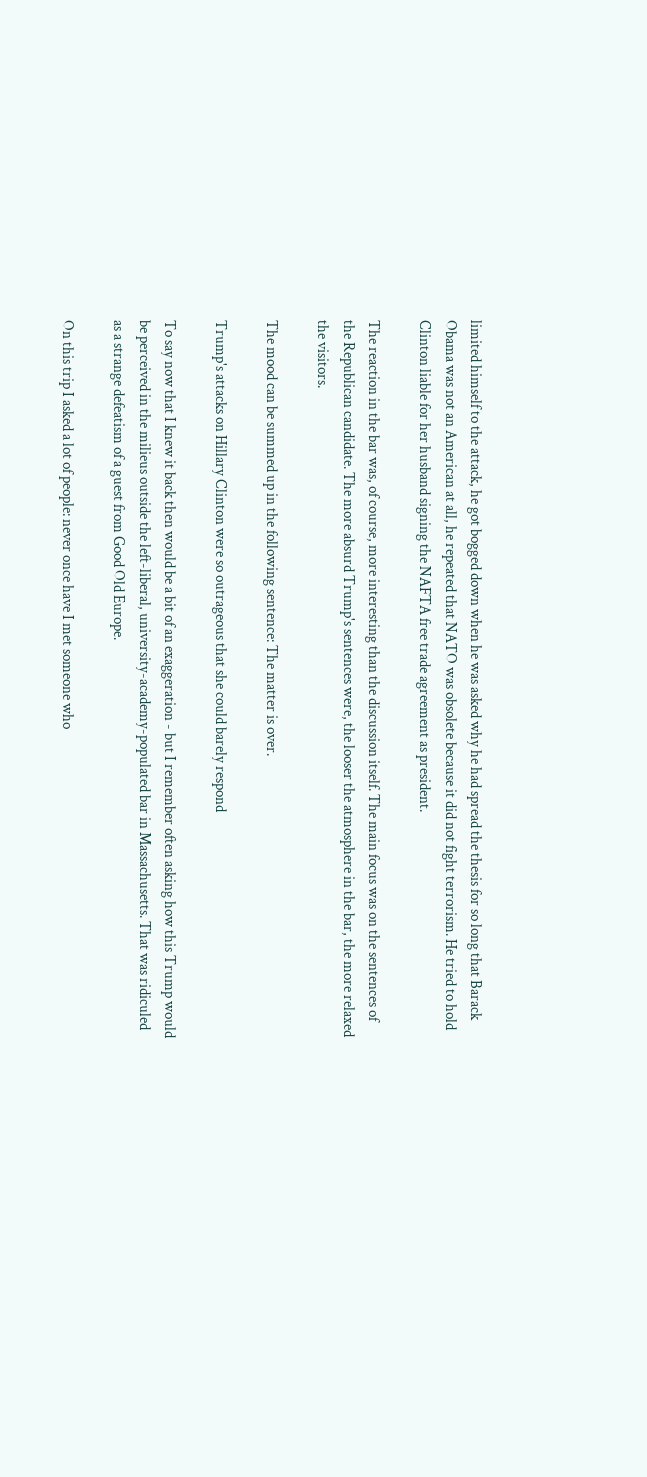limited himself to the attack, he got bogged down when he was asked why he had spread the thesis for so long that Barack Obama was not an American at all, he repeated that NATO was obsolete because it did not fight terrorism. He tried to hold Clinton liable for her husband signing the NAFTA free trade agreement as president.

The reaction in the bar was, of course, more interesting than the discussion itself. The main focus was on the sentences of the Republican candidate. The more absurd Trump's sentences were, the looser the atmosphere in the bar, the more relaxed the visitors.

The mood can be summed up in the following sentence: The matter is over.

Trump's attacks on Hillary Clinton were so outrageous that she could barely respond

To say now that I knew it back then would be a bit of an exaggeration - but I remember often asking how this Trump would be perceived in the milieus outside the left-liberal, university-academy-populated bar in Massachusetts. That was ridiculed as a strange defeatism of a guest from Good Old Europe.

On this trip I asked a lot of people: never once have I met someone who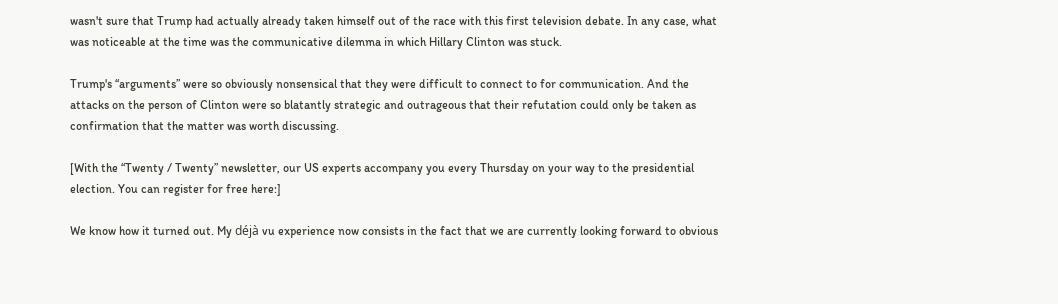wasn't sure that Trump had actually already taken himself out of the race with this first television debate. In any case, what was noticeable at the time was the communicative dilemma in which Hillary Clinton was stuck.

Trump's “arguments” were so obviously nonsensical that they were difficult to connect to for communication. And the attacks on the person of Clinton were so blatantly strategic and outrageous that their refutation could only be taken as confirmation that the matter was worth discussing.

[With the “Twenty / Twenty” newsletter, our US experts accompany you every Thursday on your way to the presidential election. You can register for free here:]

We know how it turned out. My déjà vu experience now consists in the fact that we are currently looking forward to obvious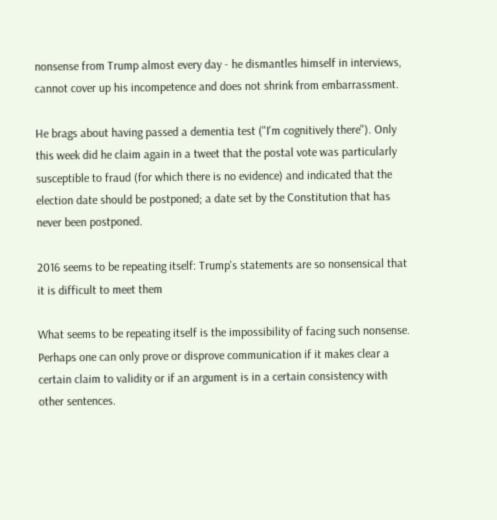nonsense from Trump almost every day - he dismantles himself in interviews, cannot cover up his incompetence and does not shrink from embarrassment.

He brags about having passed a dementia test ("I'm cognitively there"). Only this week did he claim again in a tweet that the postal vote was particularly susceptible to fraud (for which there is no evidence) and indicated that the election date should be postponed; a date set by the Constitution that has never been postponed.

2016 seems to be repeating itself: Trump's statements are so nonsensical that it is difficult to meet them

What seems to be repeating itself is the impossibility of facing such nonsense. Perhaps one can only prove or disprove communication if it makes clear a certain claim to validity or if an argument is in a certain consistency with other sentences.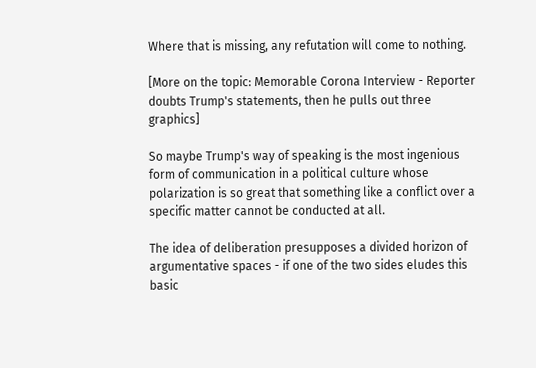Where that is missing, any refutation will come to nothing.

[More on the topic: Memorable Corona Interview - Reporter doubts Trump's statements, then he pulls out three graphics]

So maybe Trump's way of speaking is the most ingenious form of communication in a political culture whose polarization is so great that something like a conflict over a specific matter cannot be conducted at all.

The idea of deliberation presupposes a divided horizon of argumentative spaces - if one of the two sides eludes this basic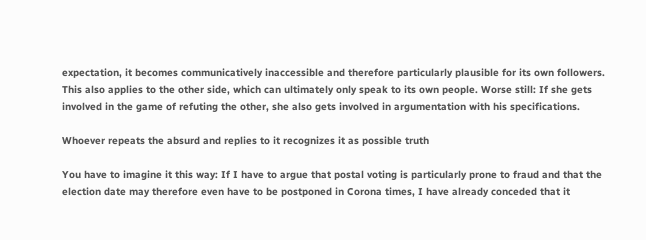expectation, it becomes communicatively inaccessible and therefore particularly plausible for its own followers. This also applies to the other side, which can ultimately only speak to its own people. Worse still: If she gets involved in the game of refuting the other, she also gets involved in argumentation with his specifications.

Whoever repeats the absurd and replies to it recognizes it as possible truth

You have to imagine it this way: If I have to argue that postal voting is particularly prone to fraud and that the election date may therefore even have to be postponed in Corona times, I have already conceded that it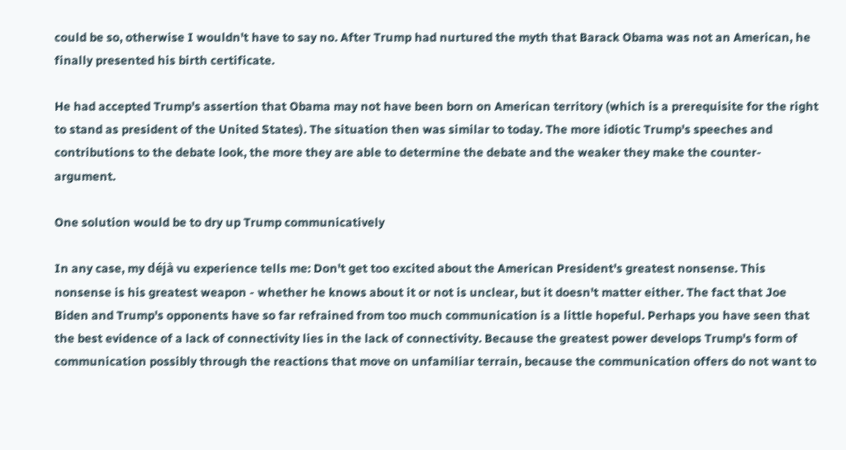could be so, otherwise I wouldn't have to say no. After Trump had nurtured the myth that Barack Obama was not an American, he finally presented his birth certificate.

He had accepted Trump's assertion that Obama may not have been born on American territory (which is a prerequisite for the right to stand as president of the United States). The situation then was similar to today. The more idiotic Trump's speeches and contributions to the debate look, the more they are able to determine the debate and the weaker they make the counter-argument.

One solution would be to dry up Trump communicatively

In any case, my déjà vu experience tells me: Don't get too excited about the American President's greatest nonsense. This nonsense is his greatest weapon - whether he knows about it or not is unclear, but it doesn't matter either. The fact that Joe Biden and Trump's opponents have so far refrained from too much communication is a little hopeful. Perhaps you have seen that the best evidence of a lack of connectivity lies in the lack of connectivity. Because the greatest power develops Trump's form of communication possibly through the reactions that move on unfamiliar terrain, because the communication offers do not want to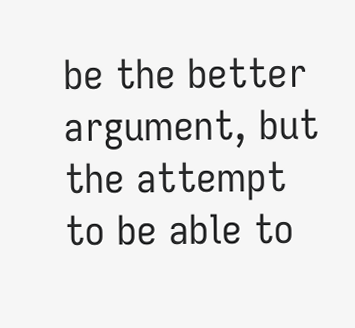be the better argument, but the attempt to be able to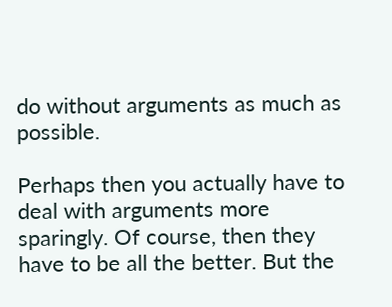do without arguments as much as possible.

Perhaps then you actually have to deal with arguments more sparingly. Of course, then they have to be all the better. But the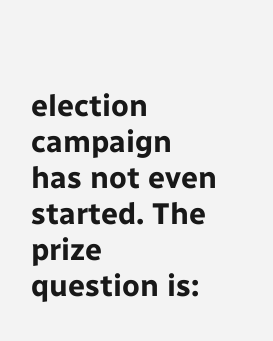election campaign has not even started. The prize question is: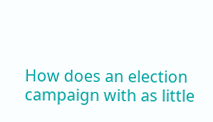How does an election campaign with as little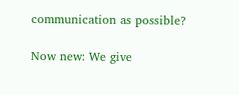communication as possible?

Now new: We give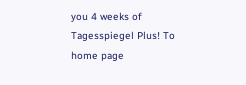you 4 weeks of Tagesspiegel Plus! To home page